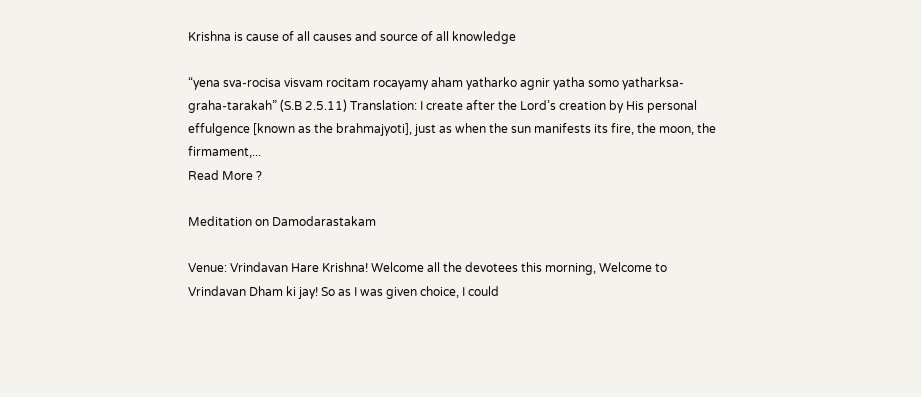Krishna is cause of all causes and source of all knowledge

“yena sva-rocisa visvam rocitam rocayamy aham yatharko agnir yatha somo yatharksa-graha-tarakah” (S.B 2.5.11) Translation: I create after the Lord’s creation by His personal effulgence [known as the brahmajyoti], just as when the sun manifests its fire, the moon, the firmament,...
Read More ?

Meditation on Damodarastakam

Venue: Vrindavan Hare Krishna! Welcome all the devotees this morning, Welcome to Vrindavan Dham ki jay! So as I was given choice, I could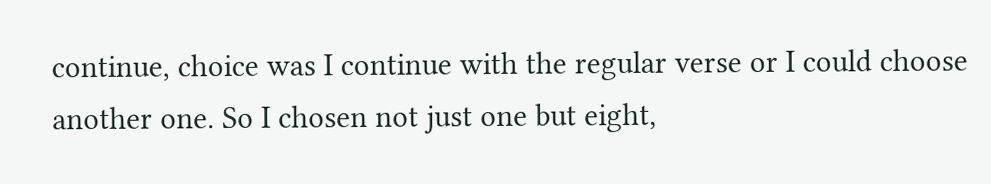continue, choice was I continue with the regular verse or I could choose another one. So I chosen not just one but eight,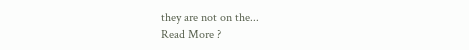they are not on the...
Read More ?